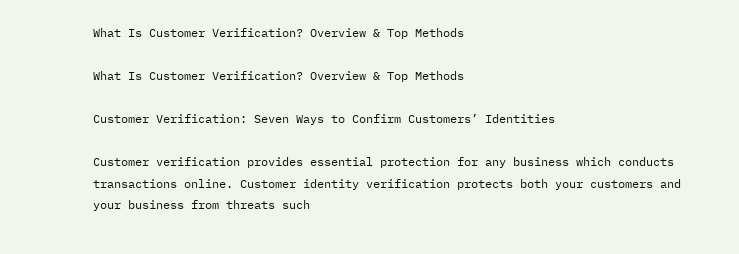What Is Customer Verification? Overview & Top Methods

What Is Customer Verification? Overview & Top Methods

Customer Verification: Seven Ways to Confirm Customers’ Identities

Customer verification provides essential protection for any business which conducts transactions online. Customer identity verification protects both your customers and your business from threats such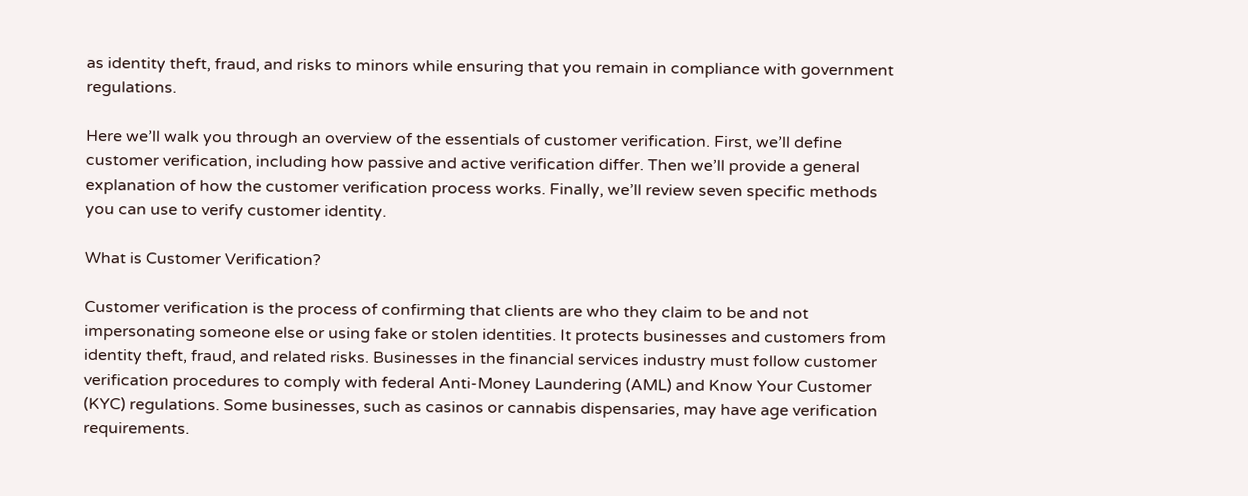as identity theft, fraud, and risks to minors while ensuring that you remain in compliance with government regulations.

Here we’ll walk you through an overview of the essentials of customer verification. First, we’ll define customer verification, including how passive and active verification differ. Then we’ll provide a general explanation of how the customer verification process works. Finally, we’ll review seven specific methods you can use to verify customer identity.

What is Customer Verification?

Customer verification is the process of confirming that clients are who they claim to be and not impersonating someone else or using fake or stolen identities. It protects businesses and customers from identity theft, fraud, and related risks. Businesses in the financial services industry must follow customer verification procedures to comply with federal Anti-Money Laundering (AML) and Know Your Customer (KYC) regulations. Some businesses, such as casinos or cannabis dispensaries, may have age verification requirements.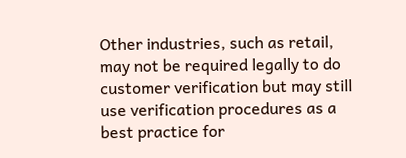Other industries, such as retail, may not be required legally to do customer verification but may still use verification procedures as a best practice for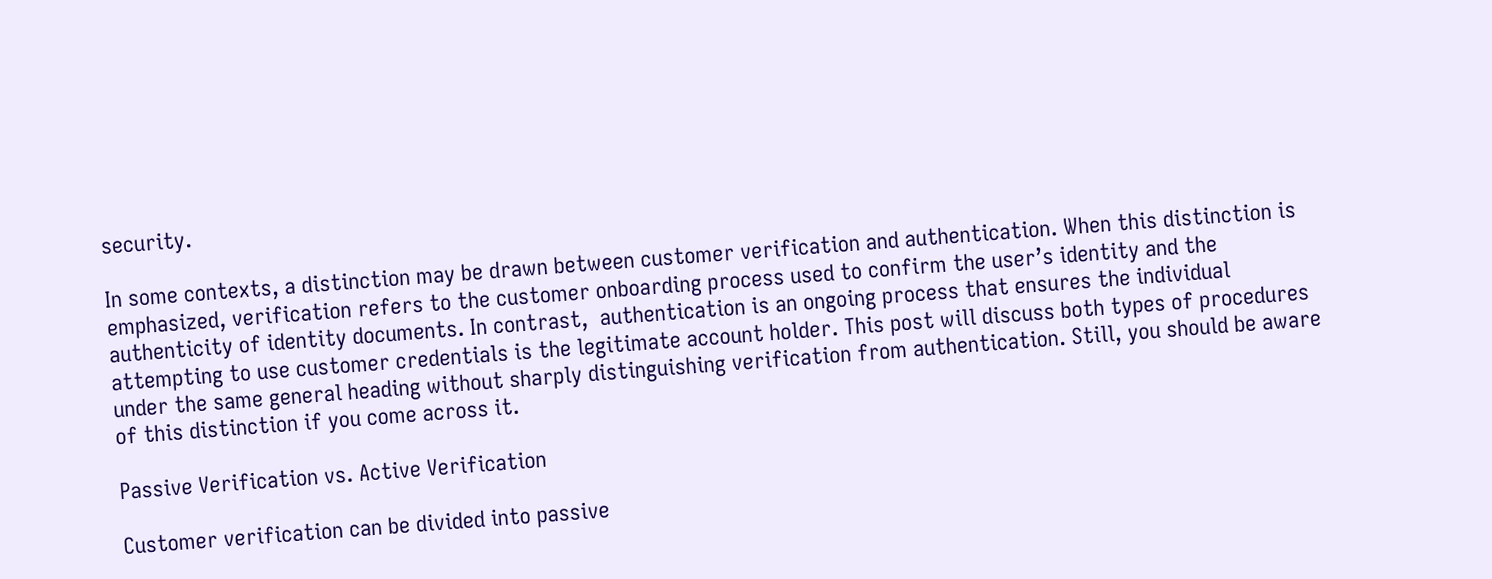security.

In some contexts, a distinction may be drawn between customer verification and authentication. When this distinction is emphasized, verification refers to the customer onboarding process used to confirm the user’s identity and the authenticity of identity documents. In contrast,  authentication is an ongoing process that ensures the individual attempting to use customer credentials is the legitimate account holder. This post will discuss both types of procedures under the same general heading without sharply distinguishing verification from authentication. Still, you should be aware of this distinction if you come across it.

Passive Verification vs. Active Verification

Customer verification can be divided into passive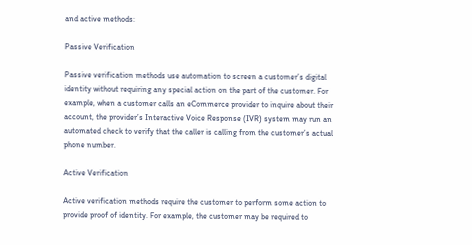and active methods:

Passive Verification

Passive verification methods use automation to screen a customer’s digital identity without requiring any special action on the part of the customer. For example, when a customer calls an eCommerce provider to inquire about their account, the provider’s Interactive Voice Response (IVR) system may run an automated check to verify that the caller is calling from the customer’s actual phone number.

Active Verification

Active verification methods require the customer to perform some action to provide proof of identity. For example, the customer may be required to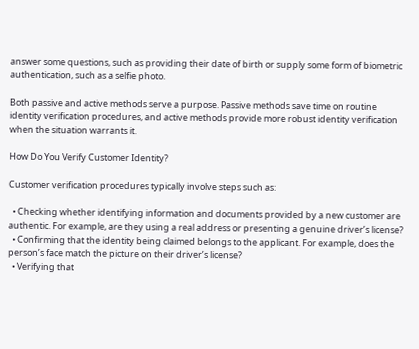answer some questions, such as providing their date of birth or supply some form of biometric authentication, such as a selfie photo.

Both passive and active methods serve a purpose. Passive methods save time on routine identity verification procedures, and active methods provide more robust identity verification when the situation warrants it.

How Do You Verify Customer Identity?

Customer verification procedures typically involve steps such as:

  • Checking whether identifying information and documents provided by a new customer are authentic. For example, are they using a real address or presenting a genuine driver’s license?
  • Confirming that the identity being claimed belongs to the applicant. For example, does the person’s face match the picture on their driver’s license?
  • Verifying that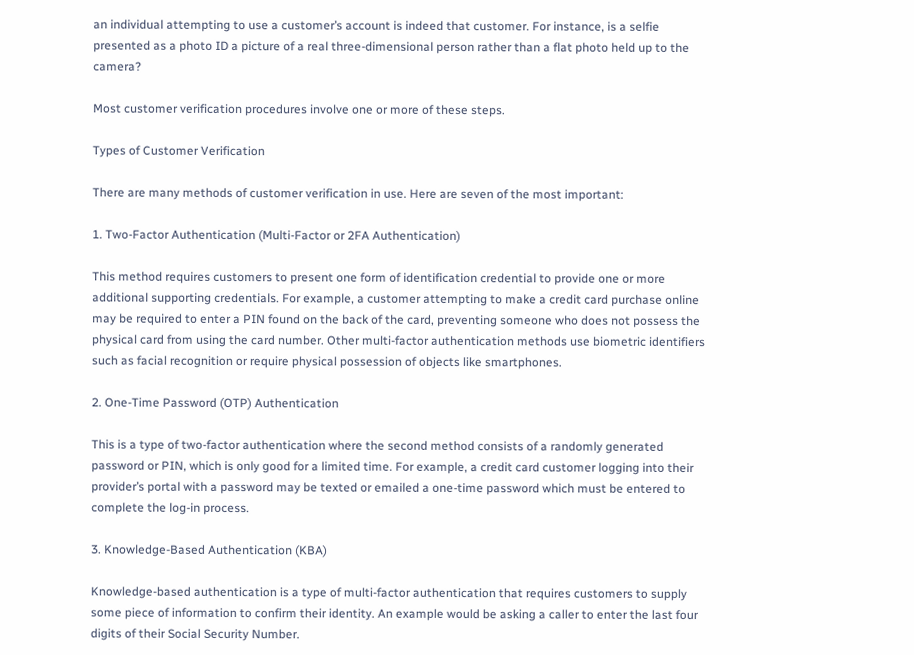an individual attempting to use a customer’s account is indeed that customer. For instance, is a selfie presented as a photo ID a picture of a real three-dimensional person rather than a flat photo held up to the camera?

Most customer verification procedures involve one or more of these steps.

Types of Customer Verification

There are many methods of customer verification in use. Here are seven of the most important:

1. Two-Factor Authentication (Multi-Factor or 2FA Authentication)

This method requires customers to present one form of identification credential to provide one or more additional supporting credentials. For example, a customer attempting to make a credit card purchase online may be required to enter a PIN found on the back of the card, preventing someone who does not possess the physical card from using the card number. Other multi-factor authentication methods use biometric identifiers such as facial recognition or require physical possession of objects like smartphones.

2. One-Time Password (OTP) Authentication

This is a type of two-factor authentication where the second method consists of a randomly generated password or PIN, which is only good for a limited time. For example, a credit card customer logging into their provider’s portal with a password may be texted or emailed a one-time password which must be entered to complete the log-in process.

3. Knowledge-Based Authentication (KBA)

Knowledge-based authentication is a type of multi-factor authentication that requires customers to supply some piece of information to confirm their identity. An example would be asking a caller to enter the last four digits of their Social Security Number.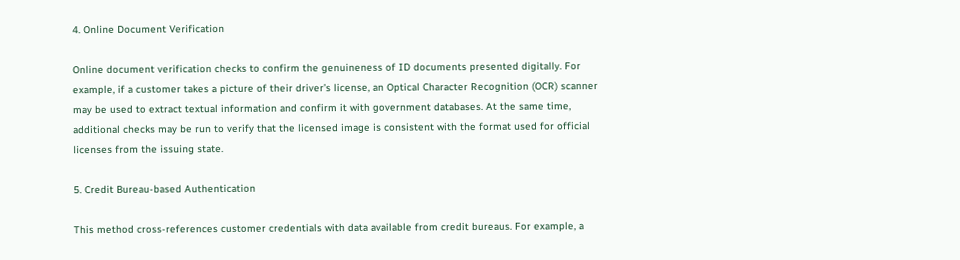4. Online Document Verification

Online document verification checks to confirm the genuineness of ID documents presented digitally. For example, if a customer takes a picture of their driver’s license, an Optical Character Recognition (OCR) scanner may be used to extract textual information and confirm it with government databases. At the same time, additional checks may be run to verify that the licensed image is consistent with the format used for official licenses from the issuing state.

5. Credit Bureau-based Authentication

This method cross-references customer credentials with data available from credit bureaus. For example, a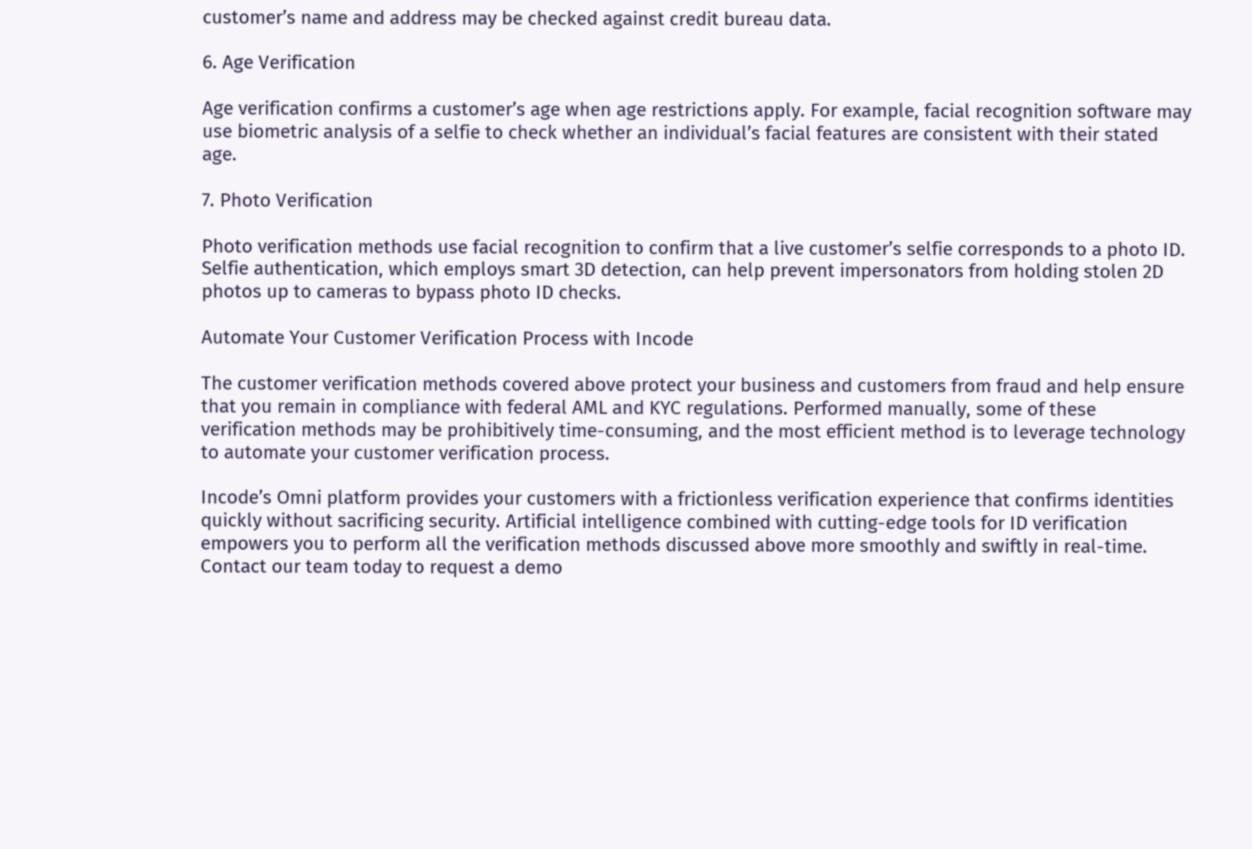customer’s name and address may be checked against credit bureau data.

6. Age Verification

Age verification confirms a customer’s age when age restrictions apply. For example, facial recognition software may use biometric analysis of a selfie to check whether an individual’s facial features are consistent with their stated age.

7. Photo Verification

Photo verification methods use facial recognition to confirm that a live customer’s selfie corresponds to a photo ID. Selfie authentication, which employs smart 3D detection, can help prevent impersonators from holding stolen 2D photos up to cameras to bypass photo ID checks.

Automate Your Customer Verification Process with Incode

The customer verification methods covered above protect your business and customers from fraud and help ensure that you remain in compliance with federal AML and KYC regulations. Performed manually, some of these verification methods may be prohibitively time-consuming, and the most efficient method is to leverage technology to automate your customer verification process.

Incode’s Omni platform provides your customers with a frictionless verification experience that confirms identities quickly without sacrificing security. Artificial intelligence combined with cutting-edge tools for ID verification empowers you to perform all the verification methods discussed above more smoothly and swiftly in real-time. Contact our team today to request a demo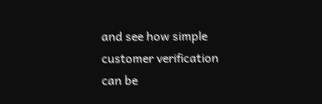and see how simple customer verification can be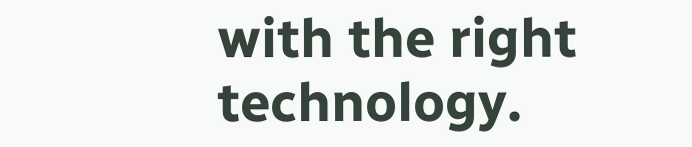with the right technology.